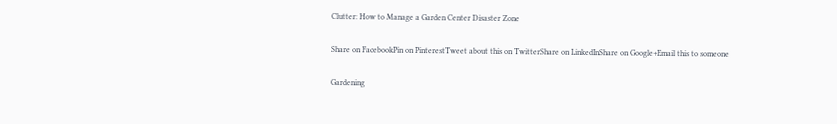Clutter: How to Manage a Garden Center Disaster Zone

Share on FacebookPin on PinterestTweet about this on TwitterShare on LinkedInShare on Google+Email this to someone

Gardening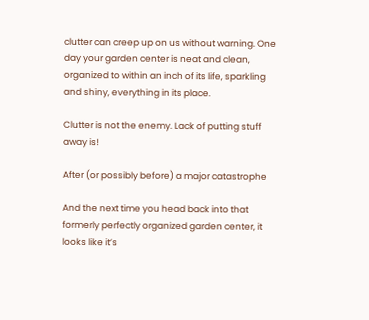clutter can creep up on us without warning. One day your garden center is neat and clean, organized to within an inch of its life, sparkling and shiny, everything in its place.

Clutter is not the enemy. Lack of putting stuff away is!

After (or possibly before) a major catastrophe

And the next time you head back into that formerly perfectly organized garden center, it looks like it’s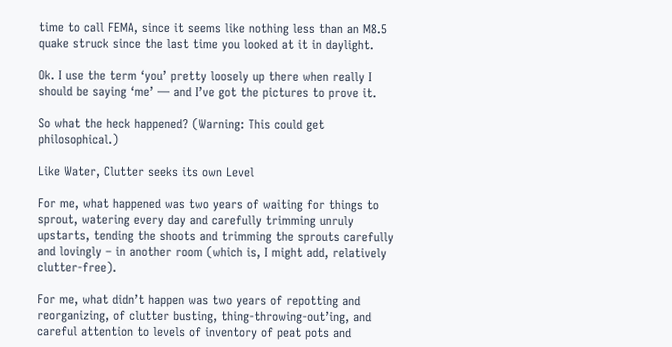time to call FEMA, since it seems like nothing less than an M8.5 quake struck since the last time you looked at it in daylight.

Ok. I use the term ‘you’ pretty loosely up there when really I should be saying ‘me’ — and I’ve got the pictures to prove it.

So what the heck happened? (Warning: This could get philosophical.)

Like Water, Clutter seeks its own Level

For me, what happened was two years of waiting for things to sprout, watering every day and carefully trimming unruly upstarts, tending the shoots and trimming the sprouts carefully and lovingly – in another room (which is, I might add, relatively clutter-free).

For me, what didn’t happen was two years of repotting and reorganizing, of clutter busting, thing-throwing-out’ing, and careful attention to levels of inventory of peat pots and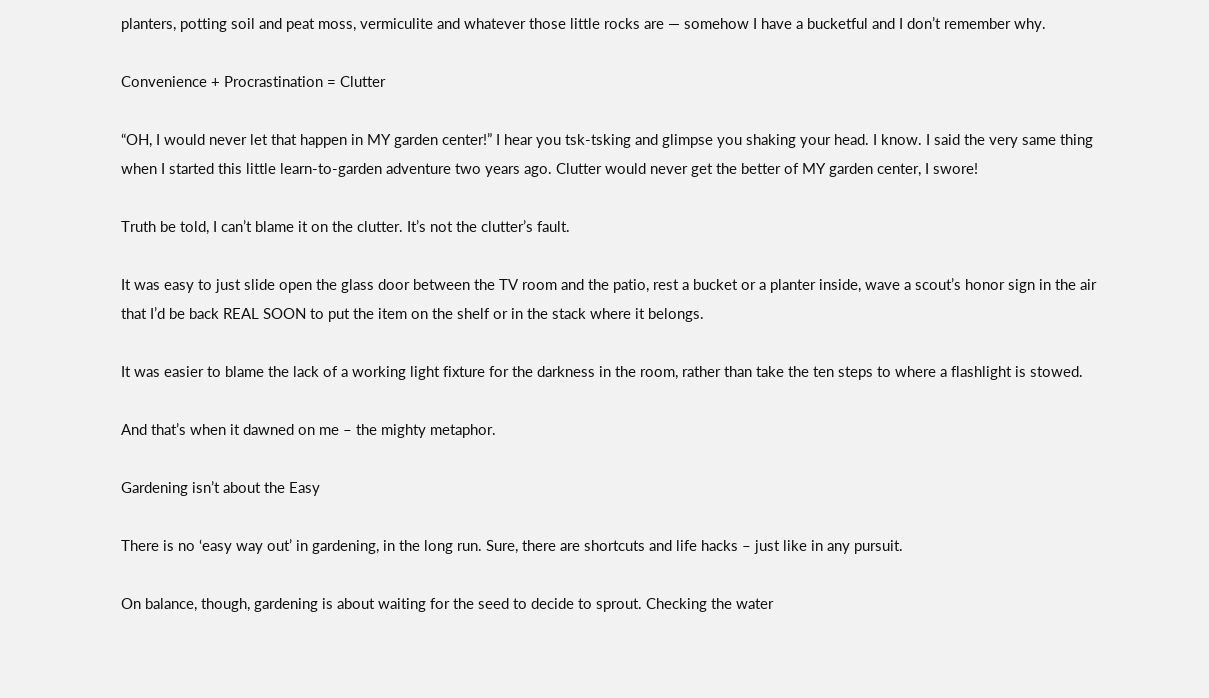planters, potting soil and peat moss, vermiculite and whatever those little rocks are — somehow I have a bucketful and I don’t remember why.

Convenience + Procrastination = Clutter

“OH, I would never let that happen in MY garden center!” I hear you tsk-tsking and glimpse you shaking your head. I know. I said the very same thing when I started this little learn-to-garden adventure two years ago. Clutter would never get the better of MY garden center, I swore!

Truth be told, I can’t blame it on the clutter. It’s not the clutter’s fault.

It was easy to just slide open the glass door between the TV room and the patio, rest a bucket or a planter inside, wave a scout’s honor sign in the air that I’d be back REAL SOON to put the item on the shelf or in the stack where it belongs.

It was easier to blame the lack of a working light fixture for the darkness in the room, rather than take the ten steps to where a flashlight is stowed.

And that’s when it dawned on me – the mighty metaphor.

Gardening isn’t about the Easy

There is no ‘easy way out’ in gardening, in the long run. Sure, there are shortcuts and life hacks – just like in any pursuit.

On balance, though, gardening is about waiting for the seed to decide to sprout. Checking the water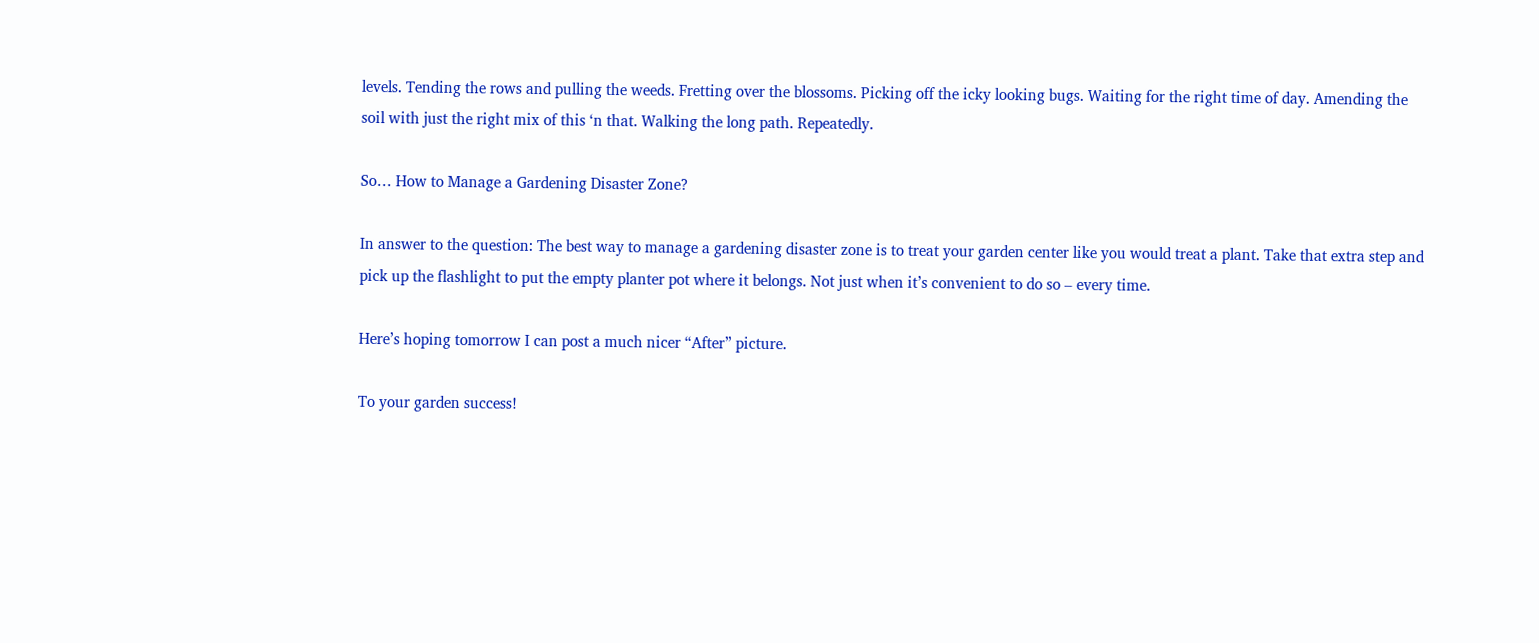levels. Tending the rows and pulling the weeds. Fretting over the blossoms. Picking off the icky looking bugs. Waiting for the right time of day. Amending the soil with just the right mix of this ‘n that. Walking the long path. Repeatedly.

So… How to Manage a Gardening Disaster Zone?

In answer to the question: The best way to manage a gardening disaster zone is to treat your garden center like you would treat a plant. Take that extra step and pick up the flashlight to put the empty planter pot where it belongs. Not just when it’s convenient to do so – every time.

Here’s hoping tomorrow I can post a much nicer “After” picture.

To your garden success!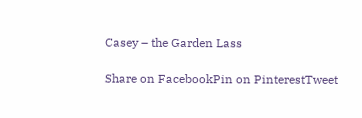Casey – the Garden Lass

Share on FacebookPin on PinterestTweet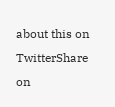about this on TwitterShare on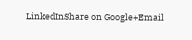LinkedInShare on Google+Email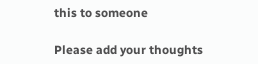this to someone

Please add your thoughts